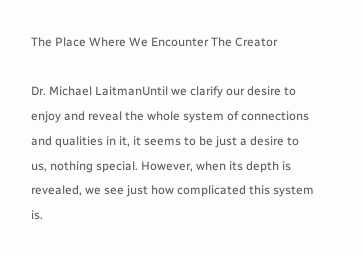The Place Where We Encounter The Creator

Dr. Michael LaitmanUntil we clarify our desire to enjoy and reveal the whole system of connections and qualities in it, it seems to be just a desire to us, nothing special. However, when its depth is revealed, we see just how complicated this system is.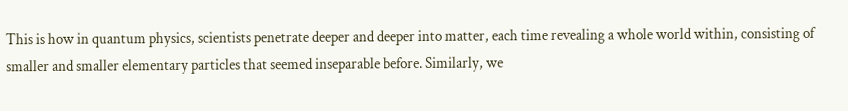This is how in quantum physics, scientists penetrate deeper and deeper into matter, each time revealing a whole world within, consisting of smaller and smaller elementary particles that seemed inseparable before. Similarly, we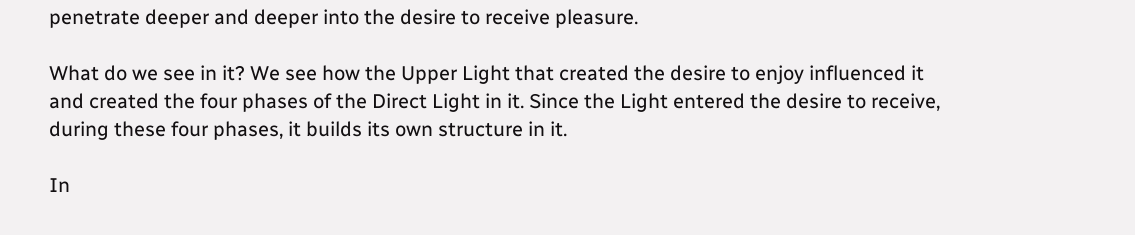penetrate deeper and deeper into the desire to receive pleasure.

What do we see in it? We see how the Upper Light that created the desire to enjoy influenced it and created the four phases of the Direct Light in it. Since the Light entered the desire to receive, during these four phases, it builds its own structure in it.

In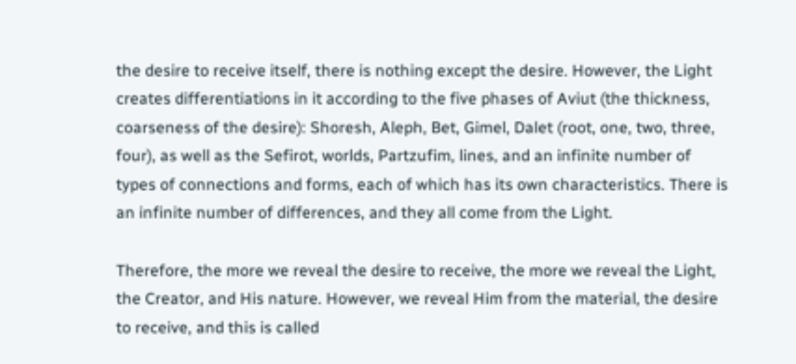the desire to receive itself, there is nothing except the desire. However, the Light creates differentiations in it according to the five phases of Aviut (the thickness, coarseness of the desire): Shoresh, Aleph, Bet, Gimel, Dalet (root, one, two, three, four), as well as the Sefirot, worlds, Partzufim, lines, and an infinite number of types of connections and forms, each of which has its own characteristics. There is an infinite number of differences, and they all come from the Light.

Therefore, the more we reveal the desire to receive, the more we reveal the Light, the Creator, and His nature. However, we reveal Him from the material, the desire to receive, and this is called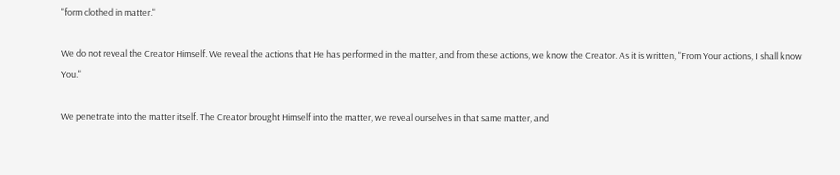"form clothed in matter."

We do not reveal the Creator Himself. We reveal the actions that He has performed in the matter, and from these actions, we know the Creator. As it is written, "From Your actions, I shall know You."

We penetrate into the matter itself. The Creator brought Himself into the matter, we reveal ourselves in that same matter, and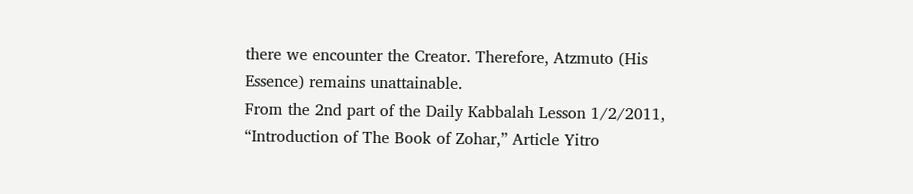there we encounter the Creator. Therefore, Atzmuto (His Essence) remains unattainable.
From the 2nd part of the Daily Kabbalah Lesson 1/2/2011, “Introduction of The Book of Zohar,” Article Yitro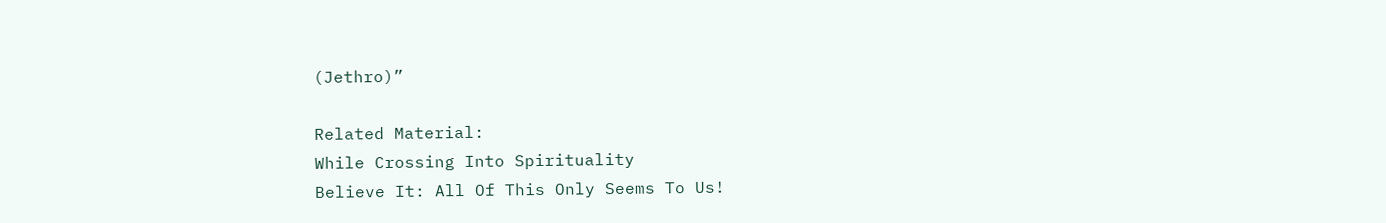(Jethro)”

Related Material:
While Crossing Into Spirituality
Believe It: All Of This Only Seems To Us!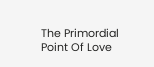The Primordial Point Of Love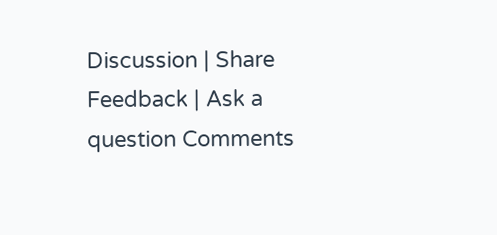Discussion | Share Feedback | Ask a question Comments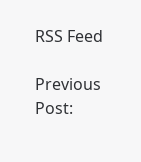RSS Feed

Previous Post: